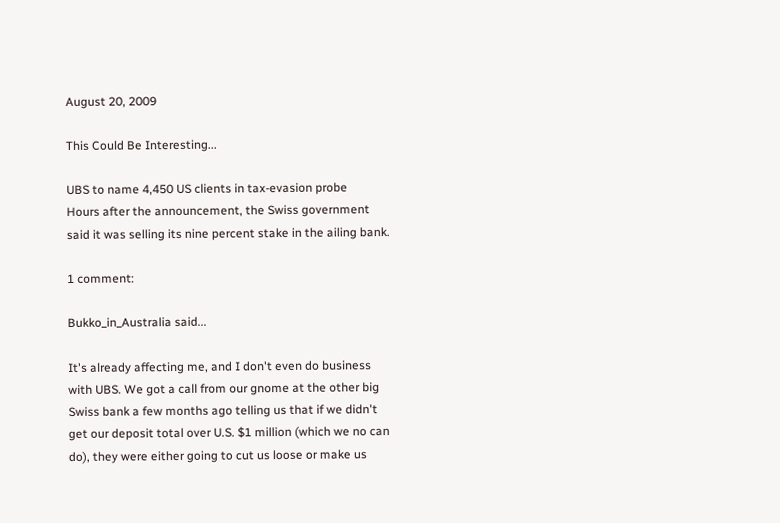August 20, 2009

This Could Be Interesting...

UBS to name 4,450 US clients in tax-evasion probe
Hours after the announcement, the Swiss government said it was selling its nine percent stake in the ailing bank.

1 comment:

Bukko_in_Australia said...

It's already affecting me, and I don't even do business with UBS. We got a call from our gnome at the other big Swiss bank a few months ago telling us that if we didn't get our deposit total over U.S. $1 million (which we no can do), they were either going to cut us loose or make us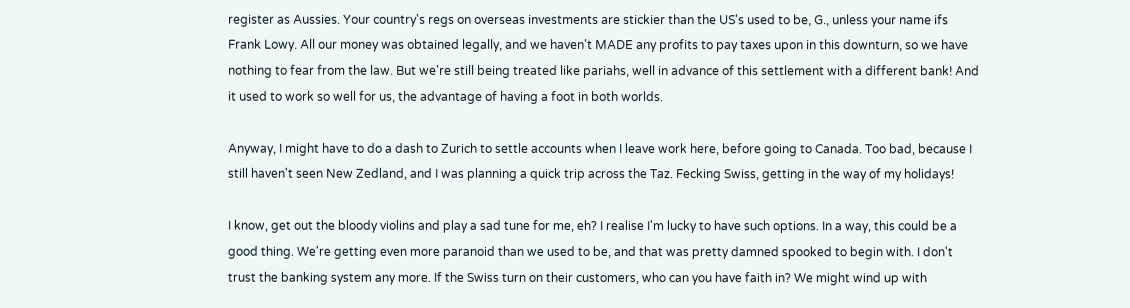register as Aussies. Your country's regs on overseas investments are stickier than the US's used to be, G., unless your name ifs Frank Lowy. All our money was obtained legally, and we haven't MADE any profits to pay taxes upon in this downturn, so we have nothing to fear from the law. But we're still being treated like pariahs, well in advance of this settlement with a different bank! And it used to work so well for us, the advantage of having a foot in both worlds.

Anyway, I might have to do a dash to Zurich to settle accounts when I leave work here, before going to Canada. Too bad, because I still haven't seen New Zedland, and I was planning a quick trip across the Taz. Fecking Swiss, getting in the way of my holidays!

I know, get out the bloody violins and play a sad tune for me, eh? I realise I'm lucky to have such options. In a way, this could be a good thing. We're getting even more paranoid than we used to be, and that was pretty damned spooked to begin with. I don't trust the banking system any more. If the Swiss turn on their customers, who can you have faith in? We might wind up with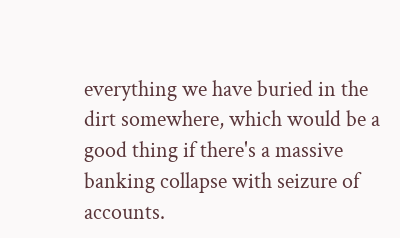everything we have buried in the dirt somewhere, which would be a good thing if there's a massive banking collapse with seizure of accounts.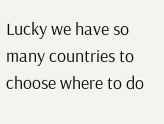Lucky we have so many countries to choose where to do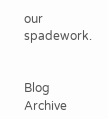our spadework.


Blog Archive